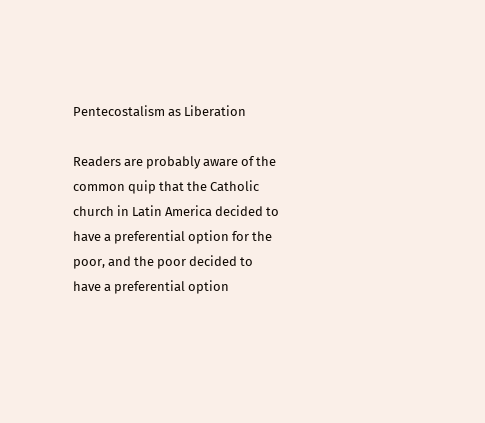Pentecostalism as Liberation

Readers are probably aware of the common quip that the Catholic church in Latin America decided to have a preferential option for the poor, and the poor decided to have a preferential option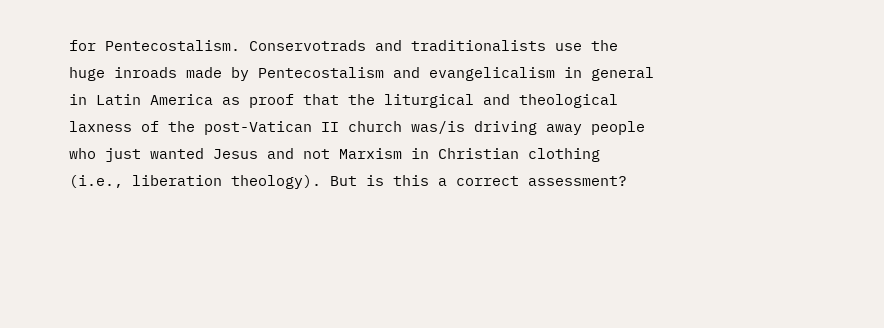for Pentecostalism. Conservotrads and traditionalists use the huge inroads made by Pentecostalism and evangelicalism in general in Latin America as proof that the liturgical and theological laxness of the post-Vatican II church was/is driving away people who just wanted Jesus and not Marxism in Christian clothing (i.e., liberation theology). But is this a correct assessment?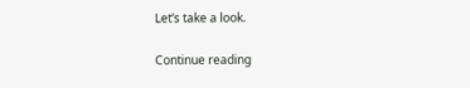Let’s take a look.

Continue reading